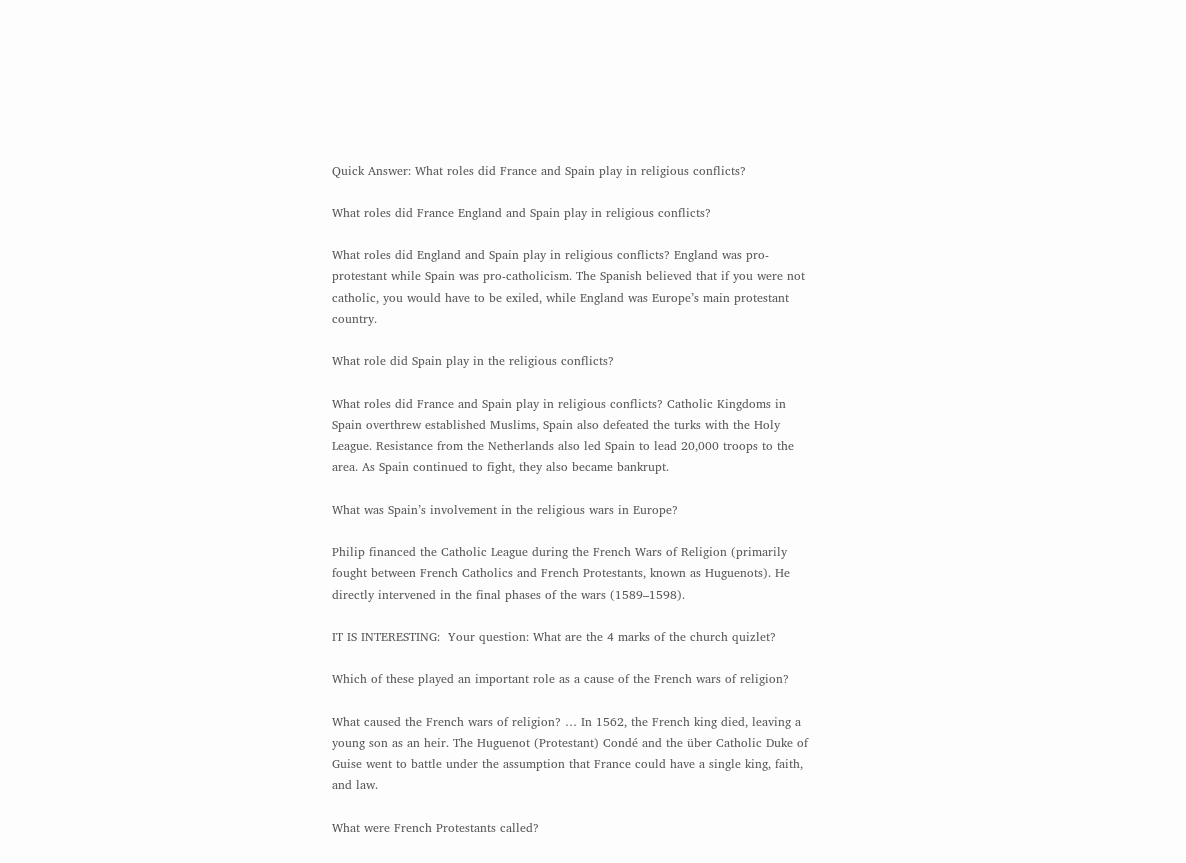Quick Answer: What roles did France and Spain play in religious conflicts?

What roles did France England and Spain play in religious conflicts?

What roles did England and Spain play in religious conflicts? England was pro-protestant while Spain was pro-catholicism. The Spanish believed that if you were not catholic, you would have to be exiled, while England was Europe’s main protestant country.

What role did Spain play in the religious conflicts?

What roles did France and Spain play in religious conflicts? Catholic Kingdoms in Spain overthrew established Muslims, Spain also defeated the turks with the Holy League. Resistance from the Netherlands also led Spain to lead 20,000 troops to the area. As Spain continued to fight, they also became bankrupt.

What was Spain’s involvement in the religious wars in Europe?

Philip financed the Catholic League during the French Wars of Religion (primarily fought between French Catholics and French Protestants, known as Huguenots). He directly intervened in the final phases of the wars (1589–1598).

IT IS INTERESTING:  Your question: What are the 4 marks of the church quizlet?

Which of these played an important role as a cause of the French wars of religion?

What caused the French wars of religion? … In 1562, the French king died, leaving a young son as an heir. The Huguenot (Protestant) Condé and the über Catholic Duke of Guise went to battle under the assumption that France could have a single king, faith, and law.

What were French Protestants called?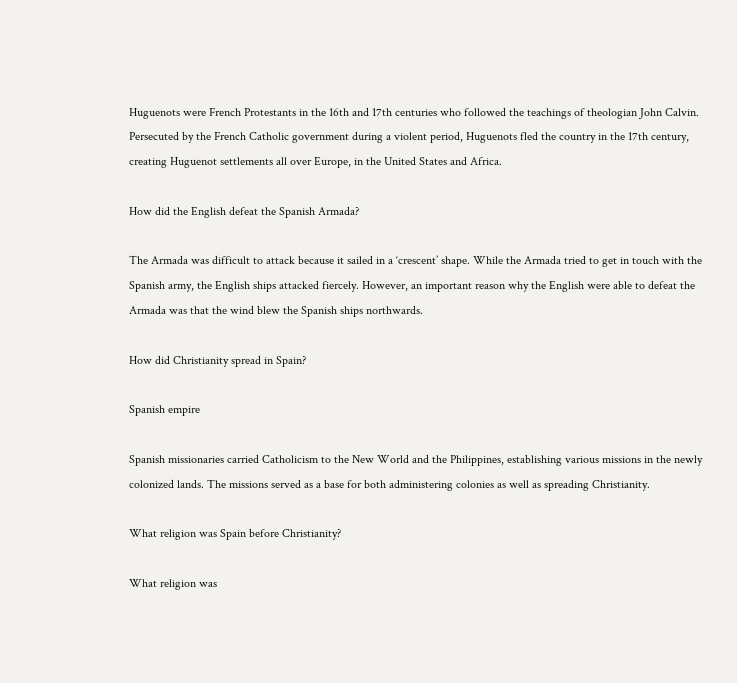Huguenots were French Protestants in the 16th and 17th centuries who followed the teachings of theologian John Calvin. Persecuted by the French Catholic government during a violent period, Huguenots fled the country in the 17th century, creating Huguenot settlements all over Europe, in the United States and Africa.

How did the English defeat the Spanish Armada?

The Armada was difficult to attack because it sailed in a ‘crescent’ shape. While the Armada tried to get in touch with the Spanish army, the English ships attacked fiercely. However, an important reason why the English were able to defeat the Armada was that the wind blew the Spanish ships northwards.

How did Christianity spread in Spain?

Spanish empire

Spanish missionaries carried Catholicism to the New World and the Philippines, establishing various missions in the newly colonized lands. The missions served as a base for both administering colonies as well as spreading Christianity.

What religion was Spain before Christianity?

What religion was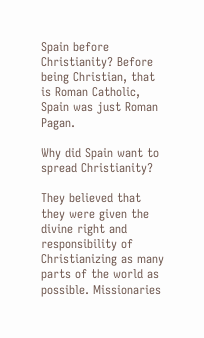Spain before Christianity? Before being Christian, that is Roman Catholic, Spain was just Roman Pagan.

Why did Spain want to spread Christianity?

They believed that they were given the divine right and responsibility of Christianizing as many parts of the world as possible. Missionaries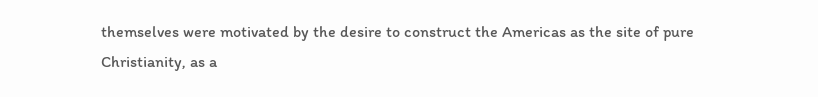themselves were motivated by the desire to construct the Americas as the site of pure Christianity, as a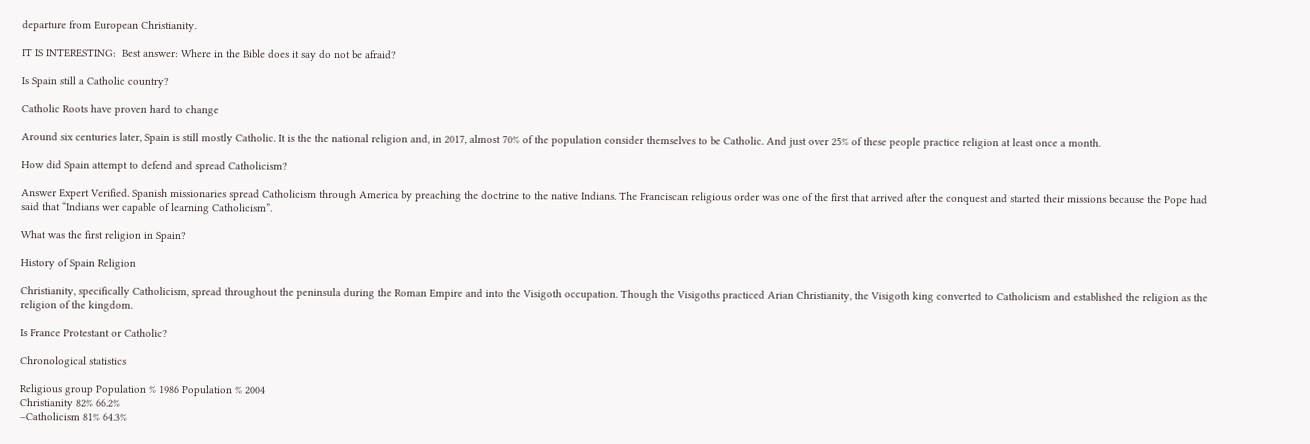departure from European Christianity.

IT IS INTERESTING:  Best answer: Where in the Bible does it say do not be afraid?

Is Spain still a Catholic country?

Catholic Roots have proven hard to change

Around six centuries later, Spain is still mostly Catholic. It is the the national religion and, in 2017, almost 70% of the population consider themselves to be Catholic. And just over 25% of these people practice religion at least once a month.

How did Spain attempt to defend and spread Catholicism?

Answer Expert Verified. Spanish missionaries spread Catholicism through America by preaching the doctrine to the native Indians. The Franciscan religious order was one of the first that arrived after the conquest and started their missions because the Pope had said that “Indians wer capable of learning Catholicism”.

What was the first religion in Spain?

History of Spain Religion

Christianity, specifically Catholicism, spread throughout the peninsula during the Roman Empire and into the Visigoth occupation. Though the Visigoths practiced Arian Christianity, the Visigoth king converted to Catholicism and established the religion as the religion of the kingdom.

Is France Protestant or Catholic?

Chronological statistics

Religious group Population % 1986 Population % 2004
Christianity 82% 66.2%
–Catholicism 81% 64.3%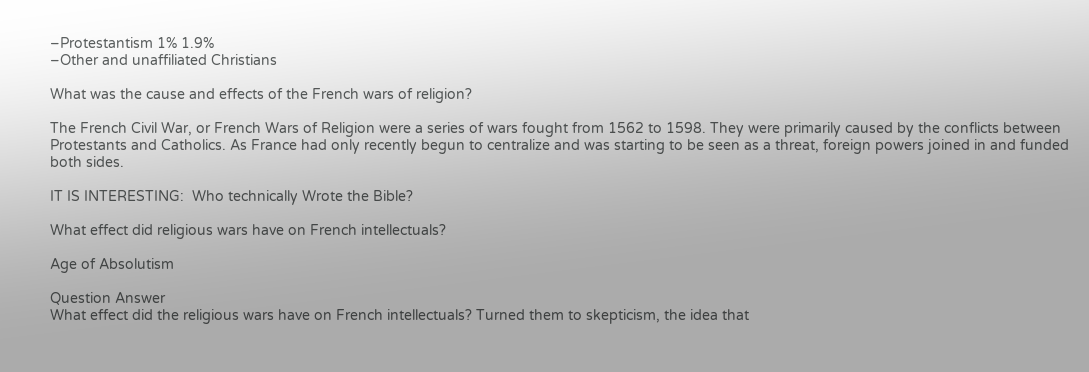–Protestantism 1% 1.9%
–Other and unaffiliated Christians

What was the cause and effects of the French wars of religion?

The French Civil War, or French Wars of Religion were a series of wars fought from 1562 to 1598. They were primarily caused by the conflicts between Protestants and Catholics. As France had only recently begun to centralize and was starting to be seen as a threat, foreign powers joined in and funded both sides.

IT IS INTERESTING:  Who technically Wrote the Bible?

What effect did religious wars have on French intellectuals?

Age of Absolutism

Question Answer
What effect did the religious wars have on French intellectuals? Turned them to skepticism, the idea that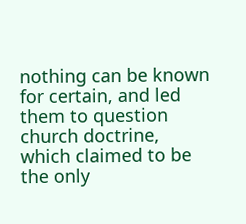nothing can be known for certain, and led them to question church doctrine, which claimed to be the only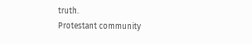truth.
Protestant community